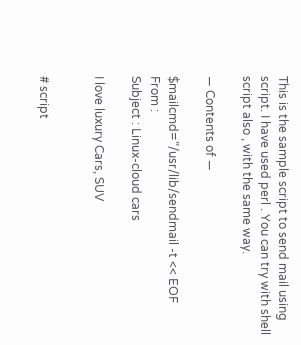This is the sample script to send mail using script. I have used perl . You can try with shell script also , with the same way.

— Contents of —

$mailcmd=”/usr/lib/sendmail -t << EOF
From :
Subject : Linux-cloud cars

I love luxury Cars, SUV


# script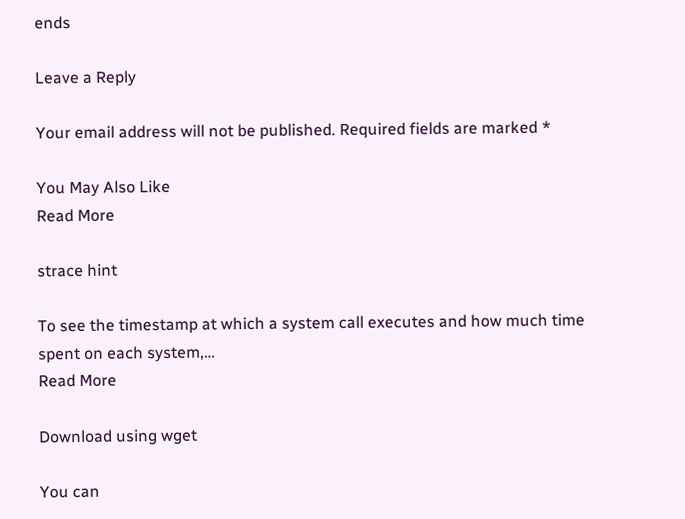ends

Leave a Reply

Your email address will not be published. Required fields are marked *

You May Also Like
Read More

strace hint

To see the timestamp at which a system call executes and how much time spent on each system,…
Read More

Download using wget

You can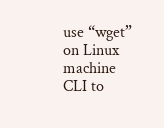use “wget” on Linux machine CLI to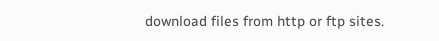download files from http or ftp sites.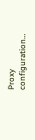Proxy configuration…